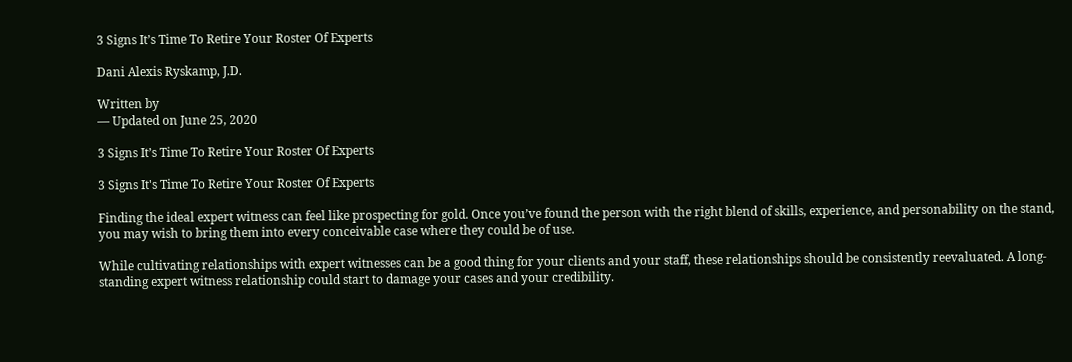3 Signs It’s Time To Retire Your Roster Of Experts

Dani Alexis Ryskamp, J.D.

Written by
— Updated on June 25, 2020

3 Signs It’s Time To Retire Your Roster Of Experts

3 Signs It's Time To Retire Your Roster Of Experts

Finding the ideal expert witness can feel like prospecting for gold. Once you’ve found the person with the right blend of skills, experience, and personability on the stand, you may wish to bring them into every conceivable case where they could be of use.

While cultivating relationships with expert witnesses can be a good thing for your clients and your staff, these relationships should be consistently reevaluated. A long-standing expert witness relationship could start to damage your cases and your credibility.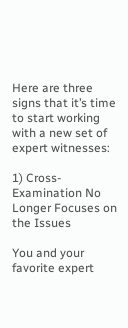Here are three signs that it’s time to start working with a new set of expert witnesses:

1) Cross-Examination No Longer Focuses on the Issues

You and your favorite expert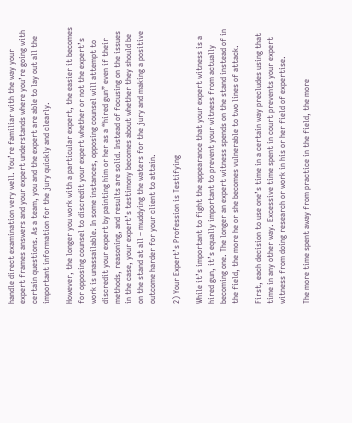handle direct examination very well. You’re familiar with the way your expert frames answers and your expert understands where you’re going with certain questions. As a team, you and the expert are able to lay out all the important information for the jury quickly and clearly.

However, the longer you work with a particular expert, the easier it becomes for opposing counsel to discredit your expert whether or not the expert’s work is unassailable. In some instances, opposing counsel will attempt to discredit your expert by painting him or her as a “hired gun” even if their methods, reasoning, and results are solid. Instead of focusing on the issues in the case, your expert’s testimony becomes about whether they should be on the stand at all – muddying the waters for the jury and making a positive outcome harder for your client to attain.

2) Your Expert’s Profession is Testifying

While it’s important to fight the appearance that your expert witness is a hired gun, it’s equally important to prevent your witness from actually becoming one. The longer an expert witness spends on the stand instead of in the field, the more he or she becomes vulnerable to two lines of attack.

First, each decision to use one’s time in a certain way precludes using that time in any other way. Excessive time spent in court prevents your expert witness from doing research or work in his or her field of expertise.

The more time spent away from practice in the field, the more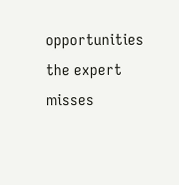opportunities the expert misses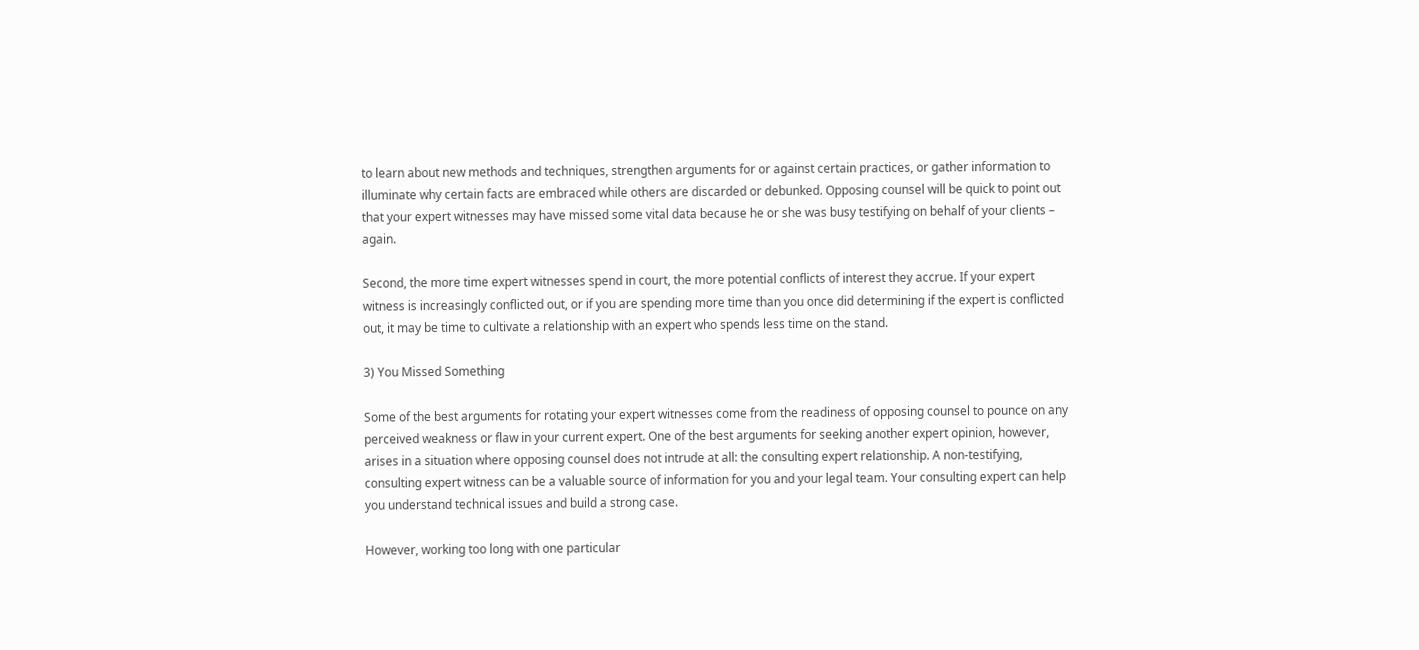to learn about new methods and techniques, strengthen arguments for or against certain practices, or gather information to illuminate why certain facts are embraced while others are discarded or debunked. Opposing counsel will be quick to point out that your expert witnesses may have missed some vital data because he or she was busy testifying on behalf of your clients – again.

Second, the more time expert witnesses spend in court, the more potential conflicts of interest they accrue. If your expert witness is increasingly conflicted out, or if you are spending more time than you once did determining if the expert is conflicted out, it may be time to cultivate a relationship with an expert who spends less time on the stand.

3) You Missed Something

Some of the best arguments for rotating your expert witnesses come from the readiness of opposing counsel to pounce on any perceived weakness or flaw in your current expert. One of the best arguments for seeking another expert opinion, however, arises in a situation where opposing counsel does not intrude at all: the consulting expert relationship. A non-testifying, consulting expert witness can be a valuable source of information for you and your legal team. Your consulting expert can help you understand technical issues and build a strong case.

However, working too long with one particular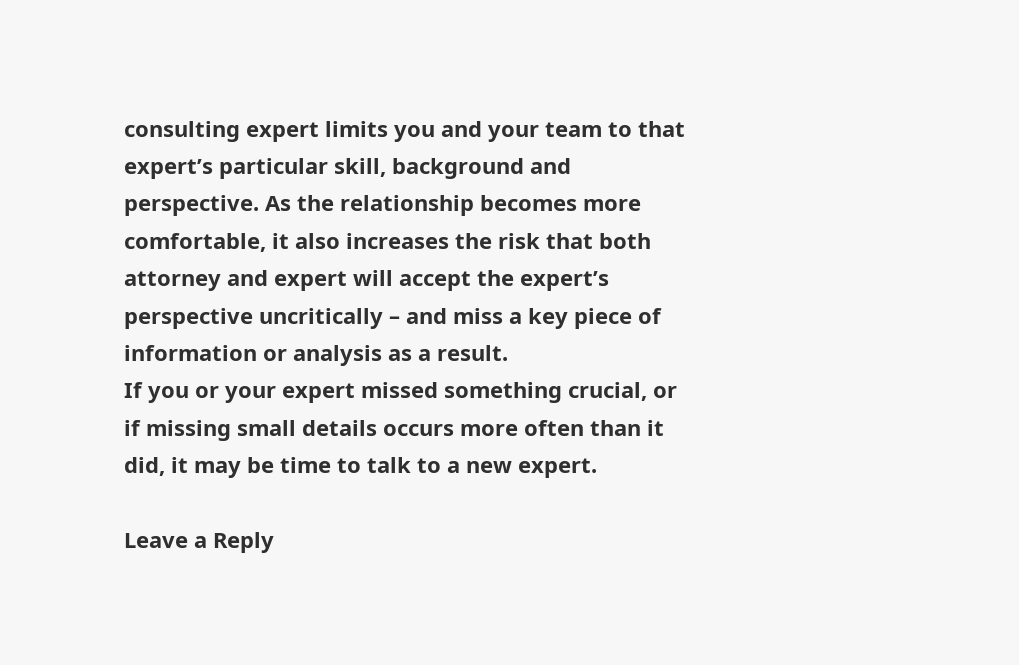consulting expert limits you and your team to that expert’s particular skill, background and perspective. As the relationship becomes more comfortable, it also increases the risk that both attorney and expert will accept the expert’s perspective uncritically – and miss a key piece of information or analysis as a result.
If you or your expert missed something crucial, or if missing small details occurs more often than it did, it may be time to talk to a new expert.

Leave a Reply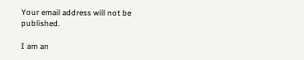Your email address will not be published.

I am an